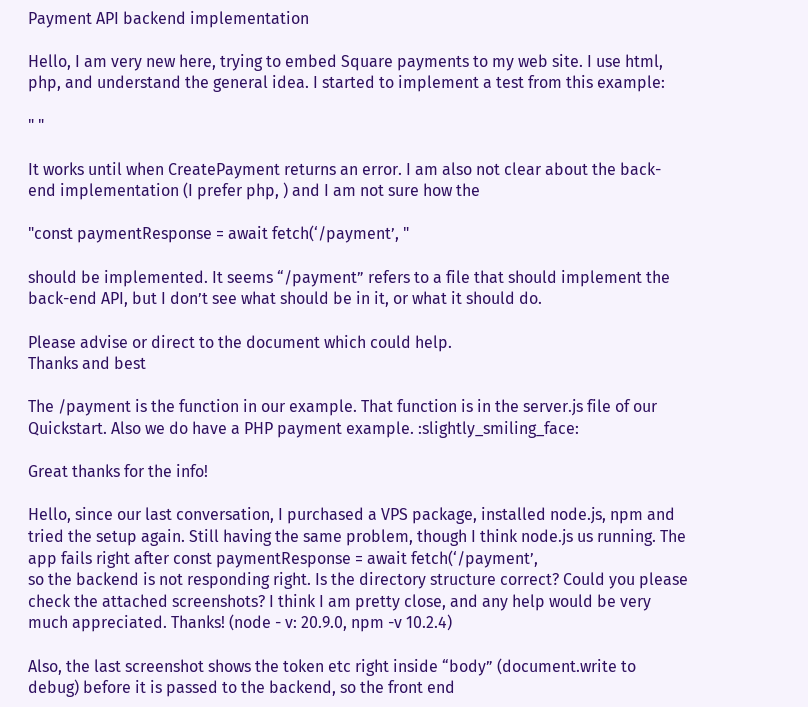Payment API backend implementation

Hello, I am very new here, trying to embed Square payments to my web site. I use html, php, and understand the general idea. I started to implement a test from this example:

" "

It works until when CreatePayment returns an error. I am also not clear about the back-end implementation (I prefer php, ) and I am not sure how the

"const paymentResponse = await fetch(‘/payment’, "

should be implemented. It seems “/payment” refers to a file that should implement the back-end API, but I don’t see what should be in it, or what it should do.

Please advise or direct to the document which could help.
Thanks and best

The /payment is the function in our example. That function is in the server.js file of our Quickstart. Also we do have a PHP payment example. :slightly_smiling_face:

Great thanks for the info!

Hello, since our last conversation, I purchased a VPS package, installed node.js, npm and tried the setup again. Still having the same problem, though I think node.js us running. The app fails right after const paymentResponse = await fetch(‘/payment’,
so the backend is not responding right. Is the directory structure correct? Could you please check the attached screenshots? I think I am pretty close, and any help would be very much appreciated. Thanks! (node - v: 20.9.0, npm -v 10.2.4)

Also, the last screenshot shows the token etc right inside “body” (document.write to debug) before it is passed to the backend, so the front end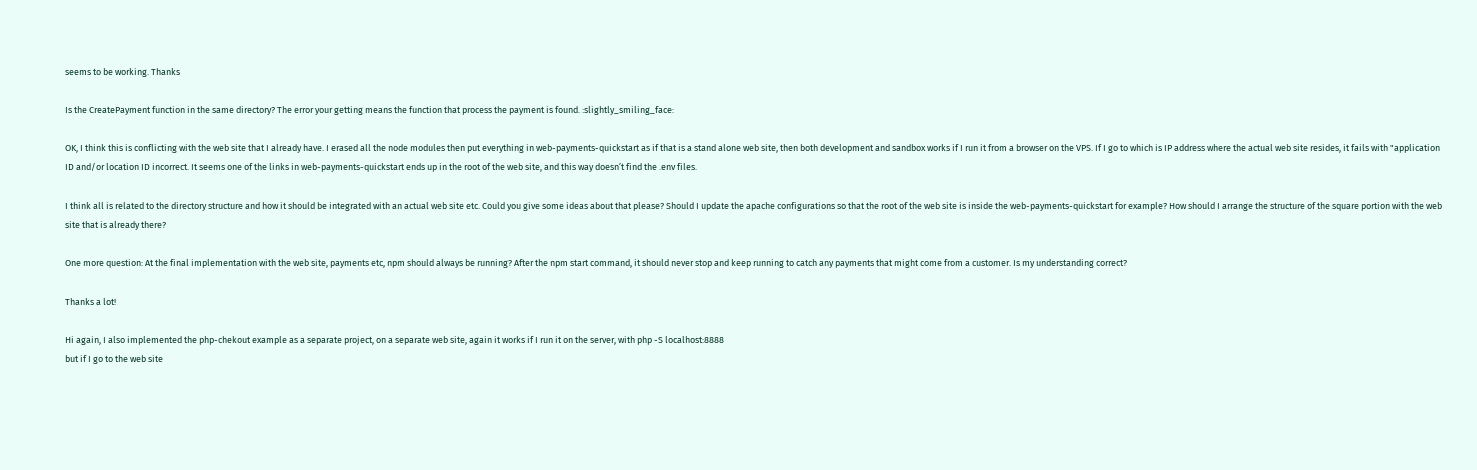seems to be working. Thanks

Is the CreatePayment function in the same directory? The error your getting means the function that process the payment is found. :slightly_smiling_face:

OK, I think this is conflicting with the web site that I already have. I erased all the node modules then put everything in web-payments-quickstart as if that is a stand alone web site, then both development and sandbox works if I run it from a browser on the VPS. If I go to which is IP address where the actual web site resides, it fails with "application ID and/or location ID incorrect. It seems one of the links in web-payments-quickstart ends up in the root of the web site, and this way doesn’t find the .env files.

I think all is related to the directory structure and how it should be integrated with an actual web site etc. Could you give some ideas about that please? Should I update the apache configurations so that the root of the web site is inside the web-payments-quickstart for example? How should I arrange the structure of the square portion with the web site that is already there?

One more question: At the final implementation with the web site, payments etc, npm should always be running? After the npm start command, it should never stop and keep running to catch any payments that might come from a customer. Is my understanding correct?

Thanks a lot!

Hi again, I also implemented the php-chekout example as a separate project, on a separate web site, again it works if I run it on the server, with php -S localhost:8888
but if I go to the web site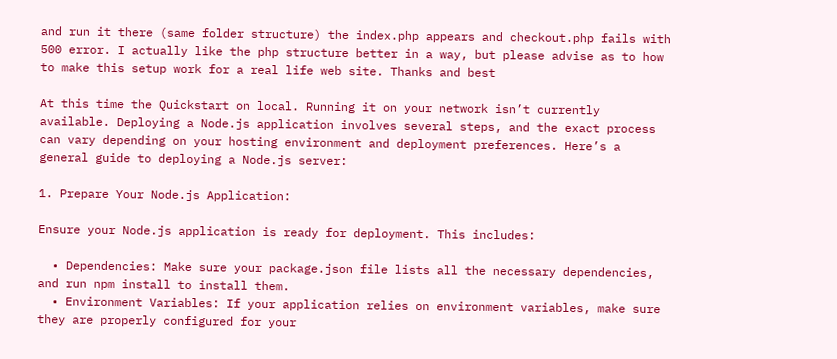and run it there (same folder structure) the index.php appears and checkout.php fails with 500 error. I actually like the php structure better in a way, but please advise as to how to make this setup work for a real life web site. Thanks and best

At this time the Quickstart on local. Running it on your network isn’t currently available. Deploying a Node.js application involves several steps, and the exact process can vary depending on your hosting environment and deployment preferences. Here’s a general guide to deploying a Node.js server:

1. Prepare Your Node.js Application:

Ensure your Node.js application is ready for deployment. This includes:

  • Dependencies: Make sure your package.json file lists all the necessary dependencies, and run npm install to install them.
  • Environment Variables: If your application relies on environment variables, make sure they are properly configured for your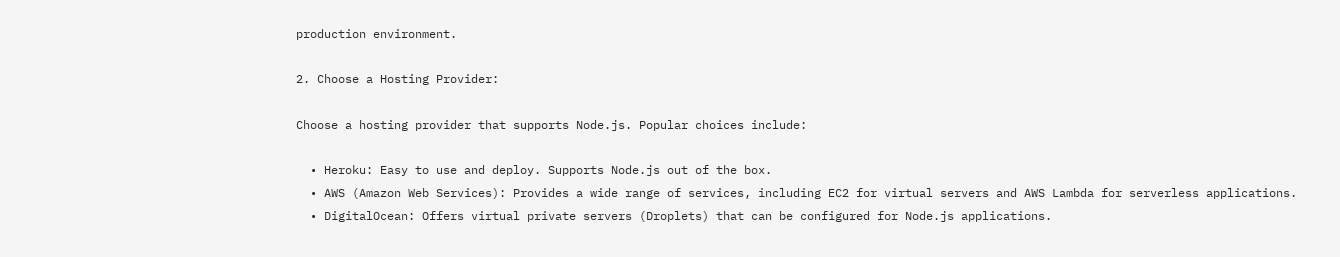production environment.

2. Choose a Hosting Provider:

Choose a hosting provider that supports Node.js. Popular choices include:

  • Heroku: Easy to use and deploy. Supports Node.js out of the box.
  • AWS (Amazon Web Services): Provides a wide range of services, including EC2 for virtual servers and AWS Lambda for serverless applications.
  • DigitalOcean: Offers virtual private servers (Droplets) that can be configured for Node.js applications.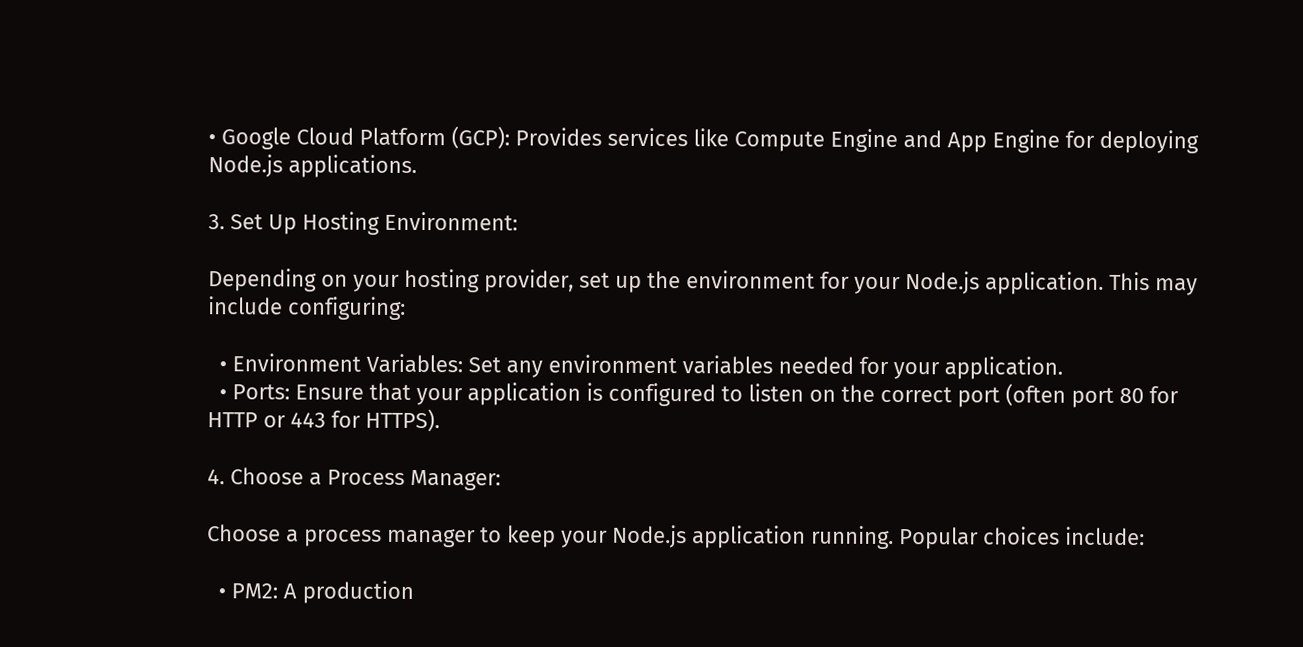• Google Cloud Platform (GCP): Provides services like Compute Engine and App Engine for deploying Node.js applications.

3. Set Up Hosting Environment:

Depending on your hosting provider, set up the environment for your Node.js application. This may include configuring:

  • Environment Variables: Set any environment variables needed for your application.
  • Ports: Ensure that your application is configured to listen on the correct port (often port 80 for HTTP or 443 for HTTPS).

4. Choose a Process Manager:

Choose a process manager to keep your Node.js application running. Popular choices include:

  • PM2: A production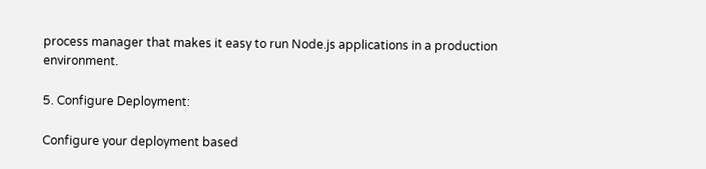process manager that makes it easy to run Node.js applications in a production environment.

5. Configure Deployment:

Configure your deployment based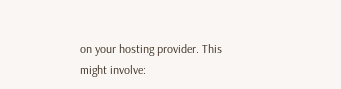on your hosting provider. This might involve: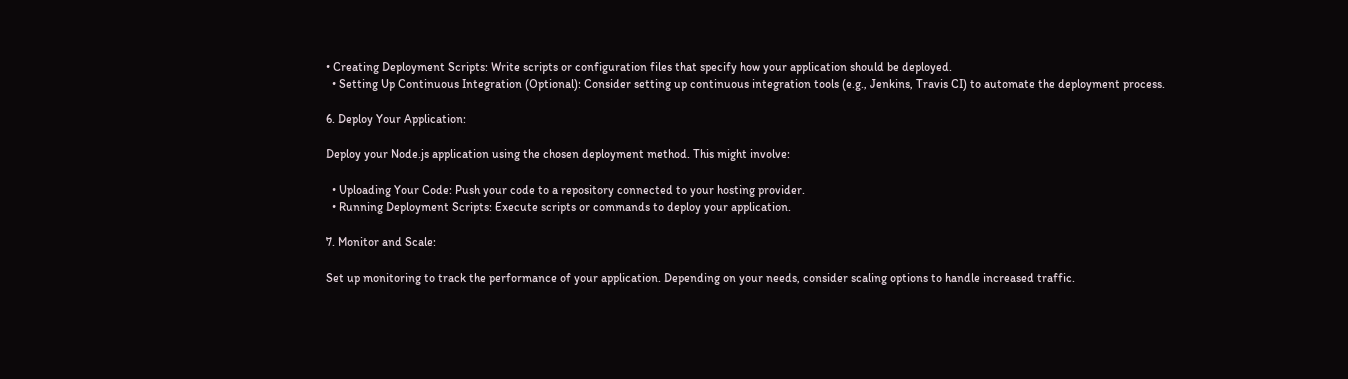• Creating Deployment Scripts: Write scripts or configuration files that specify how your application should be deployed.
  • Setting Up Continuous Integration (Optional): Consider setting up continuous integration tools (e.g., Jenkins, Travis CI) to automate the deployment process.

6. Deploy Your Application:

Deploy your Node.js application using the chosen deployment method. This might involve:

  • Uploading Your Code: Push your code to a repository connected to your hosting provider.
  • Running Deployment Scripts: Execute scripts or commands to deploy your application.

7. Monitor and Scale:

Set up monitoring to track the performance of your application. Depending on your needs, consider scaling options to handle increased traffic.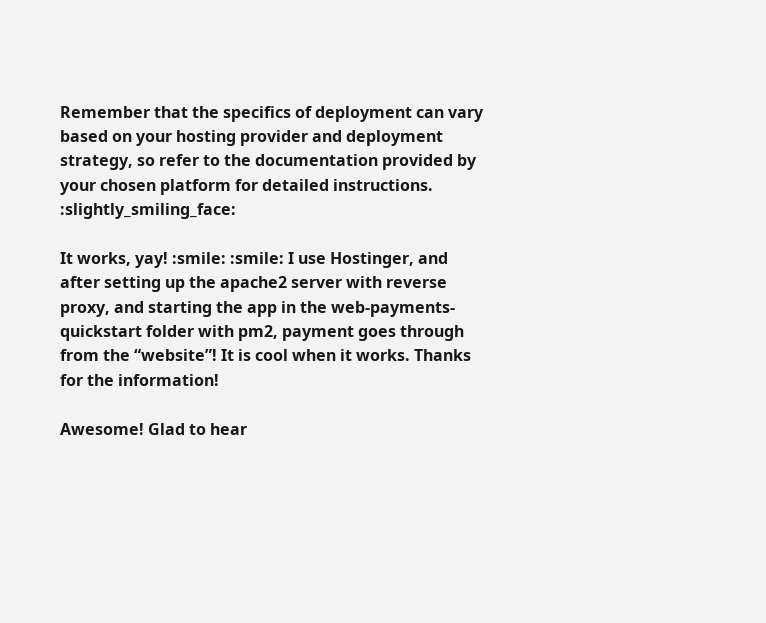Remember that the specifics of deployment can vary based on your hosting provider and deployment strategy, so refer to the documentation provided by your chosen platform for detailed instructions. :slightly_smiling_face:

It works, yay! :smile: :smile: I use Hostinger, and after setting up the apache2 server with reverse proxy, and starting the app in the web-payments-quickstart folder with pm2, payment goes through from the “website”! It is cool when it works. Thanks for the information!

Awesome! Glad to hear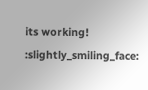its working! :slightly_smiling_face: